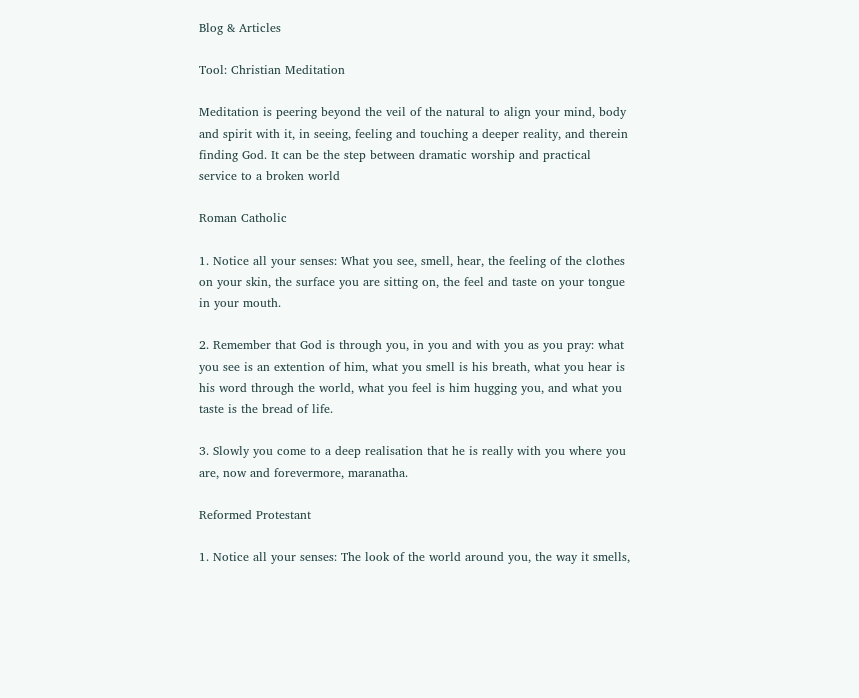Blog & Articles

Tool: Christian Meditation

Meditation is peering beyond the veil of the natural to align your mind, body and spirit with it, in seeing, feeling and touching a deeper reality, and therein finding God. It can be the step between dramatic worship and practical service to a broken world

Roman Catholic

1. Notice all your senses: What you see, smell, hear, the feeling of the clothes on your skin, the surface you are sitting on, the feel and taste on your tongue in your mouth.

2. Remember that God is through you, in you and with you as you pray: what you see is an extention of him, what you smell is his breath, what you hear is his word through the world, what you feel is him hugging you, and what you taste is the bread of life.

3. Slowly you come to a deep realisation that he is really with you where you are, now and forevermore, maranatha.

Reformed Protestant

1. Notice all your senses: The look of the world around you, the way it smells,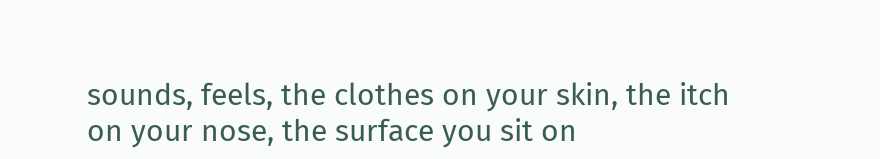sounds, feels, the clothes on your skin, the itch on your nose, the surface you sit on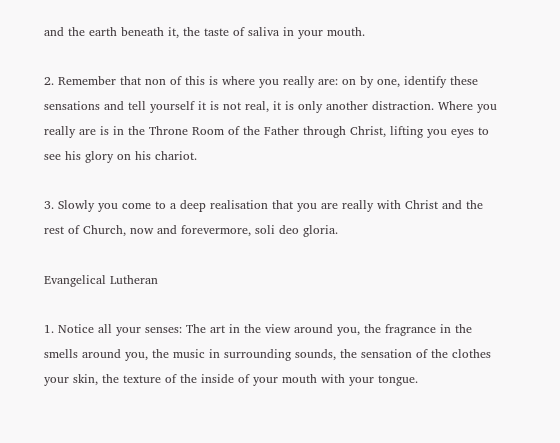and the earth beneath it, the taste of saliva in your mouth.

2. Remember that non of this is where you really are: on by one, identify these sensations and tell yourself it is not real, it is only another distraction. Where you really are is in the Throne Room of the Father through Christ, lifting you eyes to see his glory on his chariot.

3. Slowly you come to a deep realisation that you are really with Christ and the rest of Church, now and forevermore, soli deo gloria.

Evangelical Lutheran

1. Notice all your senses: The art in the view around you, the fragrance in the smells around you, the music in surrounding sounds, the sensation of the clothes your skin, the texture of the inside of your mouth with your tongue.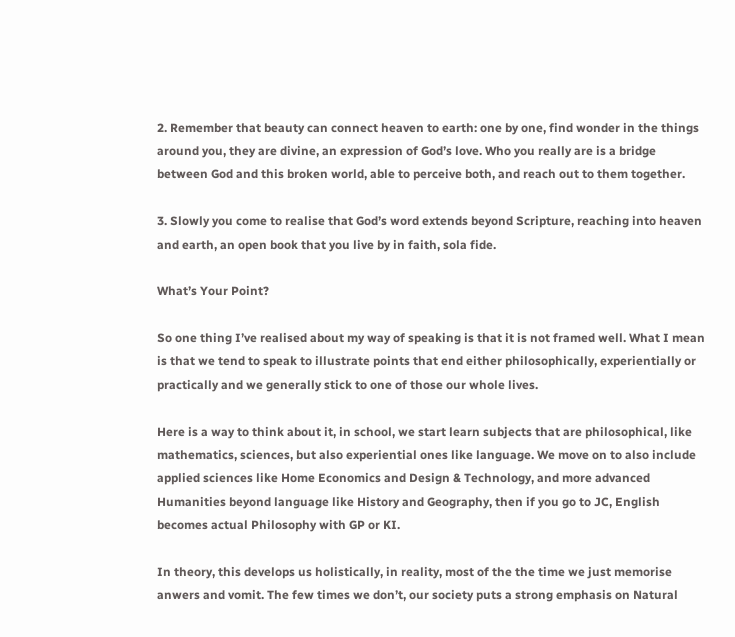2. Remember that beauty can connect heaven to earth: one by one, find wonder in the things around you, they are divine, an expression of God’s love. Who you really are is a bridge between God and this broken world, able to perceive both, and reach out to them together.

3. Slowly you come to realise that God’s word extends beyond Scripture, reaching into heaven and earth, an open book that you live by in faith, sola fide.

What’s Your Point?

So one thing I’ve realised about my way of speaking is that it is not framed well. What I mean is that we tend to speak to illustrate points that end either philosophically, experientially or practically and we generally stick to one of those our whole lives.

Here is a way to think about it, in school, we start learn subjects that are philosophical, like mathematics, sciences, but also experiential ones like language. We move on to also include applied sciences like Home Economics and Design & Technology, and more advanced Humanities beyond language like History and Geography, then if you go to JC, English becomes actual Philosophy with GP or KI.

In theory, this develops us holistically, in reality, most of the the time we just memorise anwers and vomit. The few times we don’t, our society puts a strong emphasis on Natural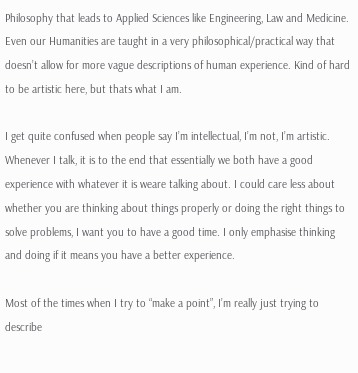Philosophy that leads to Applied Sciences like Engineering, Law and Medicine. Even our Humanities are taught in a very philosophical/practical way that doesn’t allow for more vague descriptions of human experience. Kind of hard to be artistic here, but thats what I am.

I get quite confused when people say I’m intellectual, I’m not, I’m artistic. Whenever I talk, it is to the end that essentially we both have a good experience with whatever it is weare talking about. I could care less about whether you are thinking about things properly or doing the right things to solve problems, I want you to have a good time. I only emphasise thinking and doing if it means you have a better experience.

Most of the times when I try to “make a point”, I’m really just trying to describe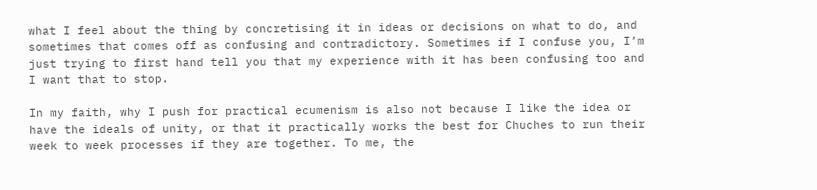what I feel about the thing by concretising it in ideas or decisions on what to do, and sometimes that comes off as confusing and contradictory. Sometimes if I confuse you, I’m just trying to first hand tell you that my experience with it has been confusing too and I want that to stop.

In my faith, why I push for practical ecumenism is also not because I like the idea or have the ideals of unity, or that it practically works the best for Chuches to run their week to week processes if they are together. To me, the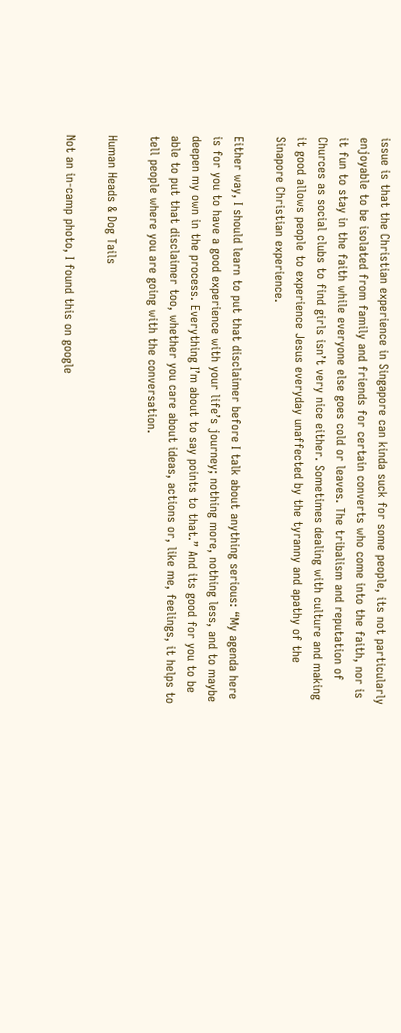issue is that the Christian experience in Singapore can kinda suck for some people, its not particularly enjoyable to be isolated from family and friends for certain converts who come into the faith, nor is it fun to stay in the faith while everyone else goes cold or leaves. The tribalism and reputation of Churces as social clubs to find girls isn’t very nice either. Sometimes dealing with culture and making it good allows people to experience Jesus everyday unaffected by the tyranny and apathy of the Sinapore Christian experience.

Either way, I should learn to put that disclaimer before I talk about anything serious: “My agenda here is for you to have a good experience with your life’s journey; nothing more, nothing less, and to maybe deepen my own in the process. Everything I’m about to say points to that.” And its good for you to be able to put that disclaimer too, whether you care about ideas, actions or, like me, feelings, it helps to tell people where you are going with the conversation.

Human Heads & Dog Tails

Not an in-camp photo, I found this on google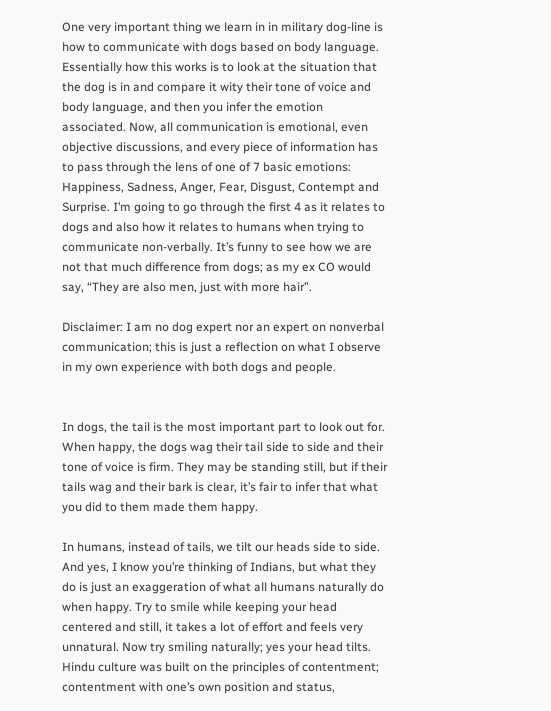One very important thing we learn in in military dog-line is how to communicate with dogs based on body language. Essentially how this works is to look at the situation that the dog is in and compare it wity their tone of voice and body language, and then you infer the emotion associated. Now, all communication is emotional, even objective discussions, and every piece of information has to pass through the lens of one of 7 basic emotions: Happiness, Sadness, Anger, Fear, Disgust, Contempt and Surprise. I’m going to go through the first 4 as it relates to dogs and also how it relates to humans when trying to communicate non-verbally. It’s funny to see how we are not that much difference from dogs; as my ex CO would say, “They are also men, just with more hair”.

Disclaimer: I am no dog expert nor an expert on nonverbal communication; this is just a reflection on what I observe in my own experience with both dogs and people.


In dogs, the tail is the most important part to look out for. When happy, the dogs wag their tail side to side and their tone of voice is firm. They may be standing still, but if their tails wag and their bark is clear, it’s fair to infer that what you did to them made them happy.

In humans, instead of tails, we tilt our heads side to side. And yes, I know you’re thinking of Indians, but what they do is just an exaggeration of what all humans naturally do when happy. Try to smile while keeping your head centered and still, it takes a lot of effort and feels very unnatural. Now try smiling naturally; yes your head tilts. Hindu culture was built on the principles of contentment; contentment with one’s own position and status,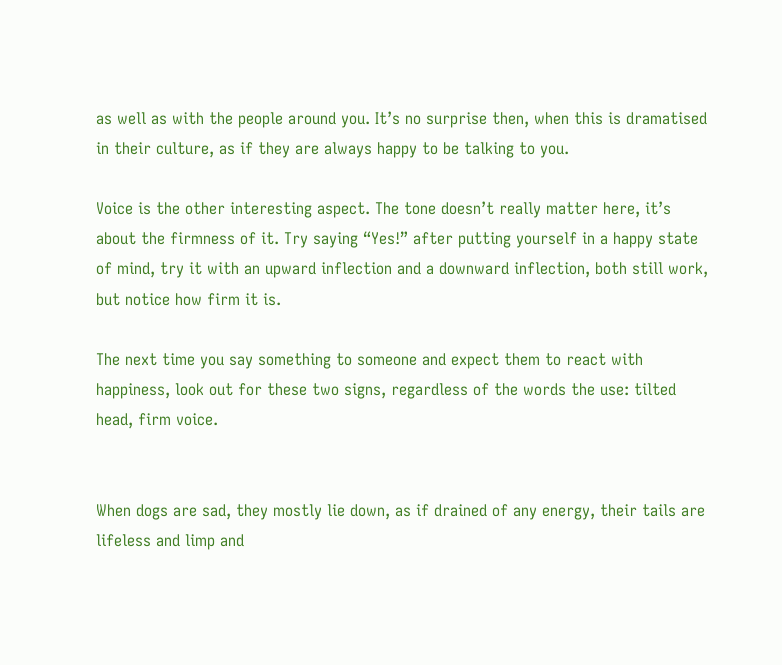as well as with the people around you. It’s no surprise then, when this is dramatised in their culture, as if they are always happy to be talking to you.

Voice is the other interesting aspect. The tone doesn’t really matter here, it’s about the firmness of it. Try saying “Yes!” after putting yourself in a happy state of mind, try it with an upward inflection and a downward inflection, both still work, but notice how firm it is.

The next time you say something to someone and expect them to react with happiness, look out for these two signs, regardless of the words the use: tilted head, firm voice.


When dogs are sad, they mostly lie down, as if drained of any energy, their tails are lifeless and limp and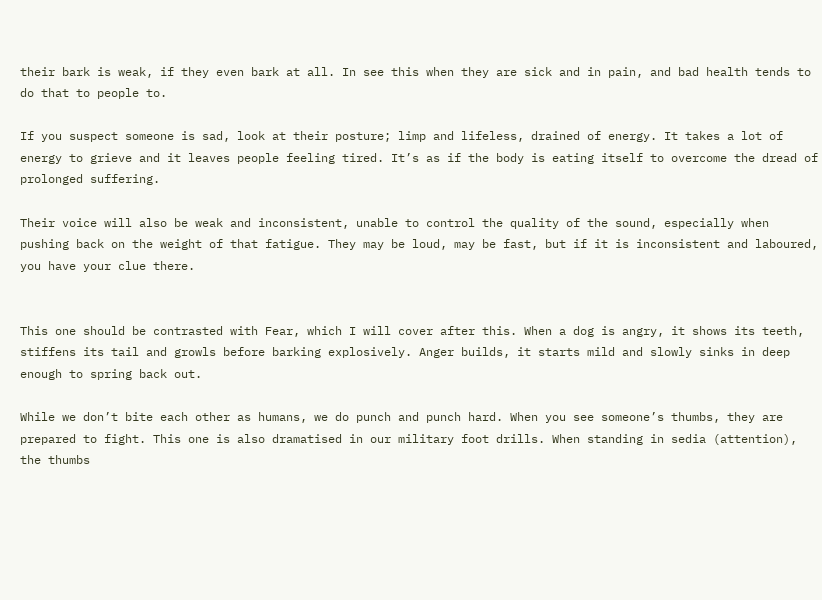their bark is weak, if they even bark at all. In see this when they are sick and in pain, and bad health tends to do that to people to.

If you suspect someone is sad, look at their posture; limp and lifeless, drained of energy. It takes a lot of energy to grieve and it leaves people feeling tired. It’s as if the body is eating itself to overcome the dread of prolonged suffering.

Their voice will also be weak and inconsistent, unable to control the quality of the sound, especially when pushing back on the weight of that fatigue. They may be loud, may be fast, but if it is inconsistent and laboured, you have your clue there.


This one should be contrasted with Fear, which I will cover after this. When a dog is angry, it shows its teeth, stiffens its tail and growls before barking explosively. Anger builds, it starts mild and slowly sinks in deep enough to spring back out.

While we don’t bite each other as humans, we do punch and punch hard. When you see someone’s thumbs, they are prepared to fight. This one is also dramatised in our military foot drills. When standing in sedia (attention), the thumbs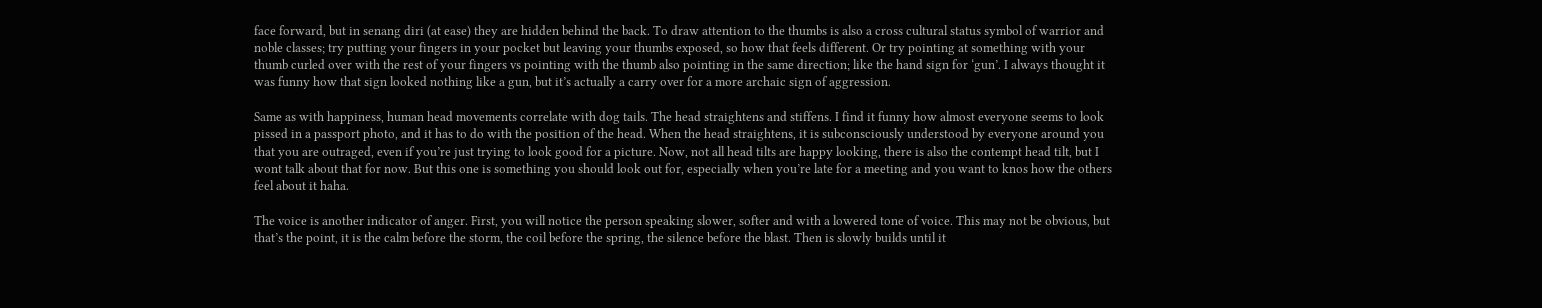face forward, but in senang diri (at ease) they are hidden behind the back. To draw attention to the thumbs is also a cross cultural status symbol of warrior and noble classes; try putting your fingers in your pocket but leaving your thumbs exposed, so how that feels different. Or try pointing at something with your thumb curled over with the rest of your fingers vs pointing with the thumb also pointing in the same direction; like the hand sign for ‘gun’. I always thought it was funny how that sign looked nothing like a gun, but it’s actually a carry over for a more archaic sign of aggression.

Same as with happiness, human head movements correlate with dog tails. The head straightens and stiffens. I find it funny how almost everyone seems to look pissed in a passport photo, and it has to do with the position of the head. When the head straightens, it is subconsciously understood by everyone around you that you are outraged, even if you’re just trying to look good for a picture. Now, not all head tilts are happy looking, there is also the contempt head tilt, but I wont talk about that for now. But this one is something you should look out for, especially when you’re late for a meeting and you want to knos how the others feel about it haha.

The voice is another indicator of anger. First, you will notice the person speaking slower, softer and with a lowered tone of voice. This may not be obvious, but that’s the point, it is the calm before the storm, the coil before the spring, the silence before the blast. Then is slowly builds until it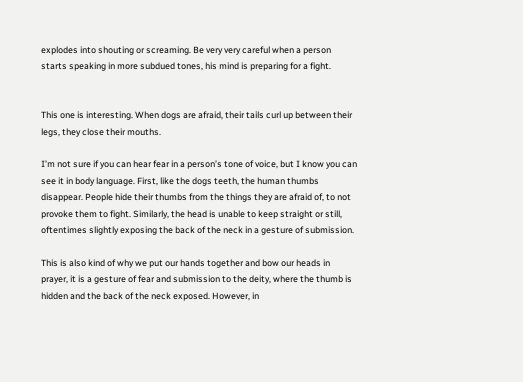explodes into shouting or screaming. Be very very careful when a person starts speaking in more subdued tones, his mind is preparing for a fight.


This one is interesting. When dogs are afraid, their tails curl up between their legs, they close their mouths.

I’m not sure if you can hear fear in a person’s tone of voice, but I know you can see it in body language. First, like the dogs teeth, the human thumbs disappear. People hide their thumbs from the things they are afraid of, to not provoke them to fight. Similarly, the head is unable to keep straight or still, oftentimes slightly exposing the back of the neck in a gesture of submission.

This is also kind of why we put our hands together and bow our heads in prayer, it is a gesture of fear and submission to the deity, where the thumb is hidden and the back of the neck exposed. However, in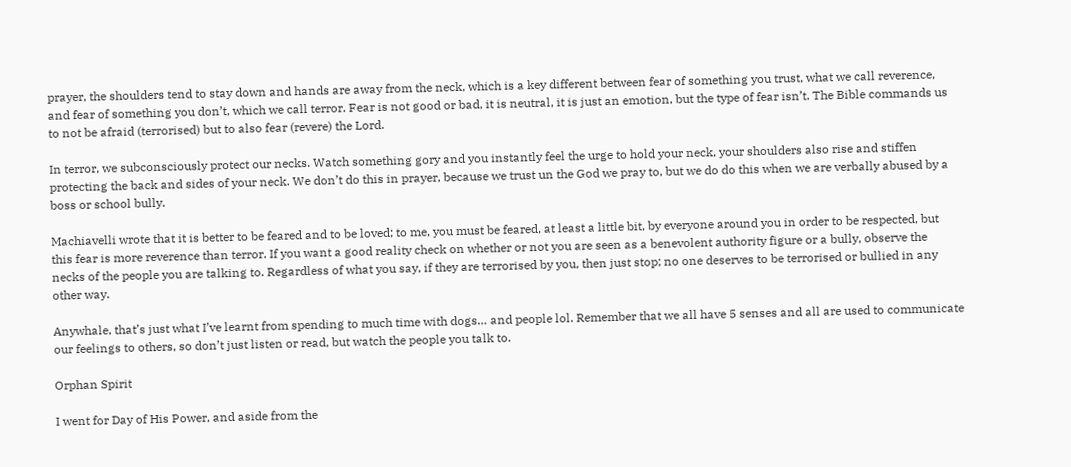prayer, the shoulders tend to stay down and hands are away from the neck, which is a key different between fear of something you trust, what we call reverence, and fear of something you don’t, which we call terror. Fear is not good or bad, it is neutral, it is just an emotion, but the type of fear isn’t. The Bible commands us to not be afraid (terrorised) but to also fear (revere) the Lord.

In terror, we subconsciously protect our necks. Watch something gory and you instantly feel the urge to hold your neck, your shoulders also rise and stiffen protecting the back and sides of your neck. We don’t do this in prayer, because we trust un the God we pray to, but we do do this when we are verbally abused by a boss or school bully.

Machiavelli wrote that it is better to be feared and to be loved; to me, you must be feared, at least a little bit, by everyone around you in order to be respected, but this fear is more reverence than terror. If you want a good reality check on whether or not you are seen as a benevolent authority figure or a bully, observe the necks of the people you are talking to. Regardless of what you say, if they are terrorised by you, then just stop; no one deserves to be terrorised or bullied in any other way.

Anywhale, that’s just what I’ve learnt from spending to much time with dogs… and people lol. Remember that we all have 5 senses and all are used to communicate our feelings to others, so don’t just listen or read, but watch the people you talk to.

Orphan Spirit

I went for Day of His Power, and aside from the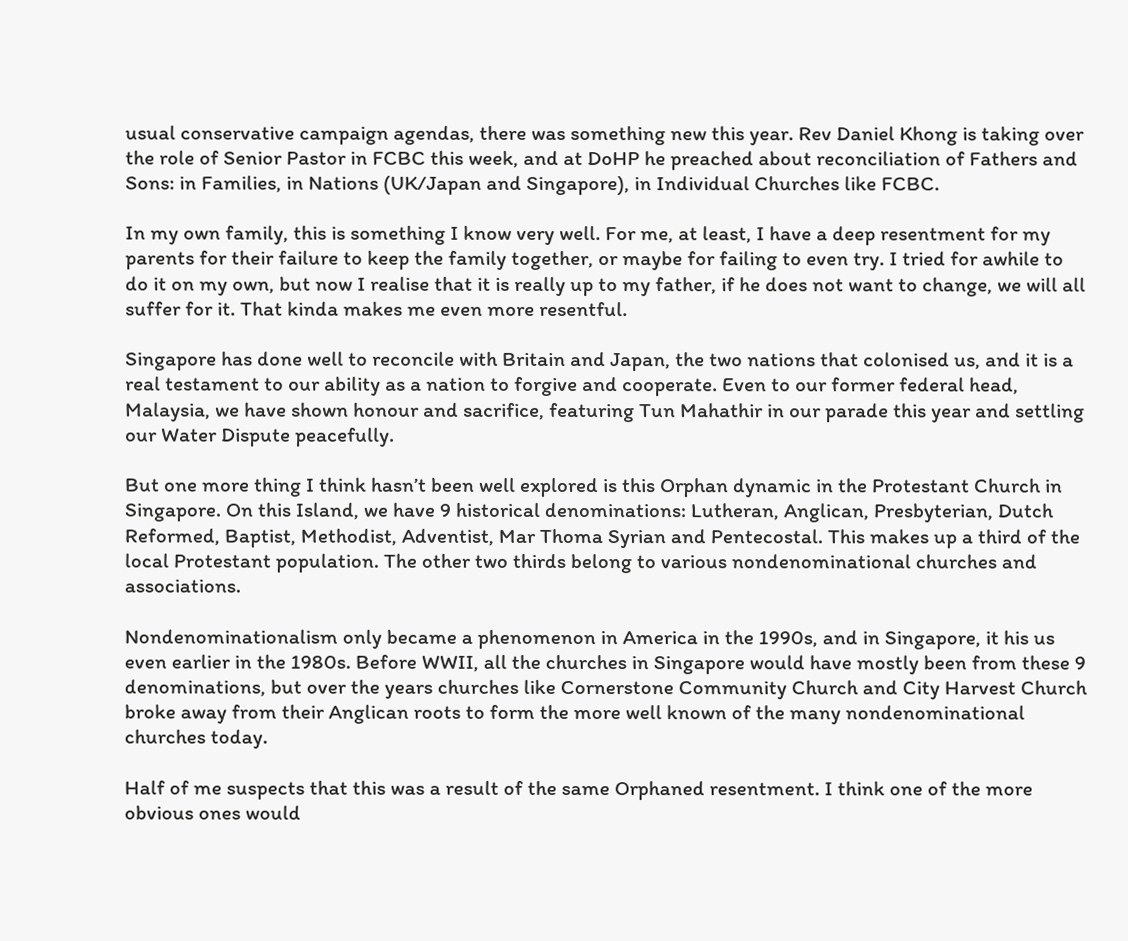usual conservative campaign agendas, there was something new this year. Rev Daniel Khong is taking over the role of Senior Pastor in FCBC this week, and at DoHP he preached about reconciliation of Fathers and Sons: in Families, in Nations (UK/Japan and Singapore), in Individual Churches like FCBC.

In my own family, this is something I know very well. For me, at least, I have a deep resentment for my parents for their failure to keep the family together, or maybe for failing to even try. I tried for awhile to do it on my own, but now I realise that it is really up to my father, if he does not want to change, we will all suffer for it. That kinda makes me even more resentful.

Singapore has done well to reconcile with Britain and Japan, the two nations that colonised us, and it is a real testament to our ability as a nation to forgive and cooperate. Even to our former federal head, Malaysia, we have shown honour and sacrifice, featuring Tun Mahathir in our parade this year and settling our Water Dispute peacefully.

But one more thing I think hasn’t been well explored is this Orphan dynamic in the Protestant Church in Singapore. On this Island, we have 9 historical denominations: Lutheran, Anglican, Presbyterian, Dutch Reformed, Baptist, Methodist, Adventist, Mar Thoma Syrian and Pentecostal. This makes up a third of the local Protestant population. The other two thirds belong to various nondenominational churches and associations.

Nondenominationalism only became a phenomenon in America in the 1990s, and in Singapore, it his us even earlier in the 1980s. Before WWII, all the churches in Singapore would have mostly been from these 9 denominations, but over the years churches like Cornerstone Community Church and City Harvest Church broke away from their Anglican roots to form the more well known of the many nondenominational churches today.

Half of me suspects that this was a result of the same Orphaned resentment. I think one of the more obvious ones would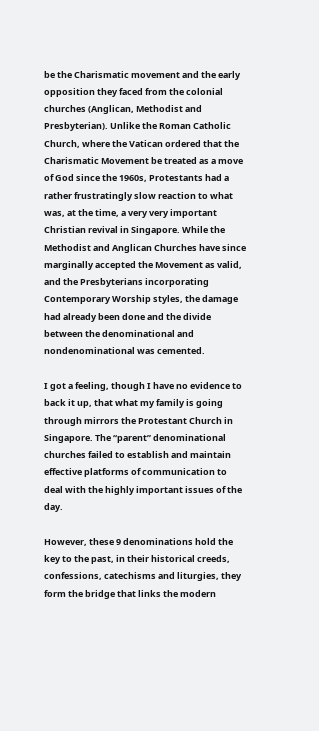be the Charismatic movement and the early opposition they faced from the colonial churches (Anglican, Methodist and Presbyterian). Unlike the Roman Catholic Church, where the Vatican ordered that the Charismatic Movement be treated as a move of God since the 1960s, Protestants had a rather frustratingly slow reaction to what was, at the time, a very very important Christian revival in Singapore. While the Methodist and Anglican Churches have since marginally accepted the Movement as valid, and the Presbyterians incorporating Contemporary Worship styles, the damage had already been done and the divide between the denominational and nondenominational was cemented.

I got a feeling, though I have no evidence to back it up, that what my family is going through mirrors the Protestant Church in Singapore. The “parent” denominational churches failed to establish and maintain effective platforms of communication to deal with the highly important issues of the day.

However, these 9 denominations hold the key to the past, in their historical creeds, confessions, catechisms and liturgies, they form the bridge that links the modern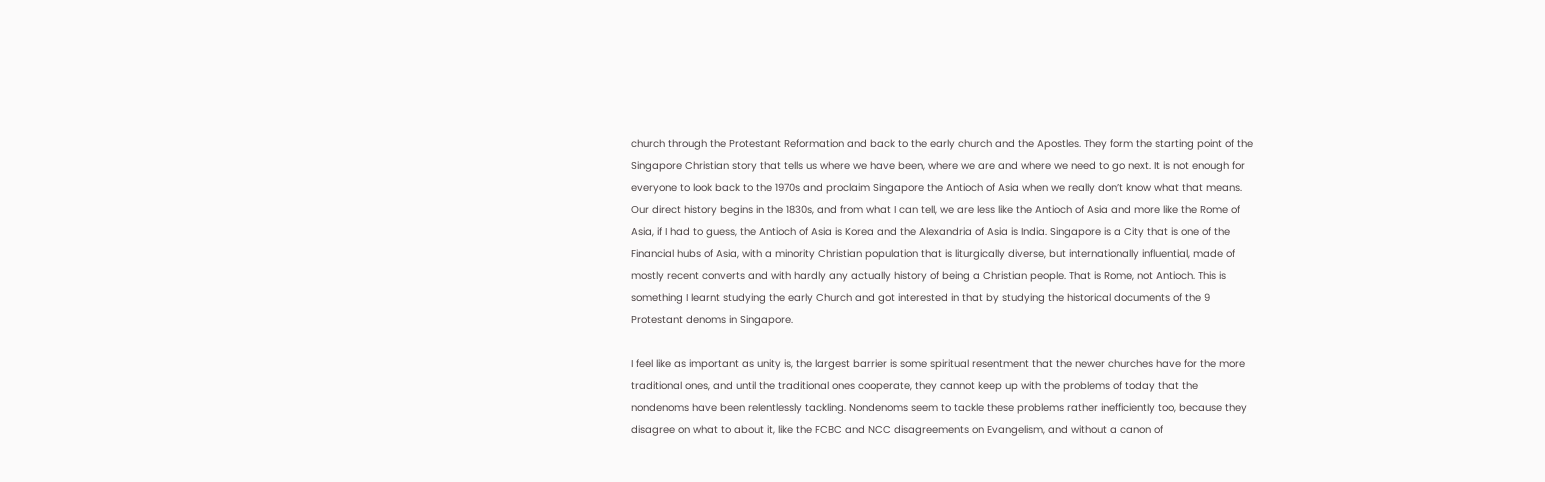church through the Protestant Reformation and back to the early church and the Apostles. They form the starting point of the Singapore Christian story that tells us where we have been, where we are and where we need to go next. It is not enough for everyone to look back to the 1970s and proclaim Singapore the Antioch of Asia when we really don’t know what that means. Our direct history begins in the 1830s, and from what I can tell, we are less like the Antioch of Asia and more like the Rome of Asia, if I had to guess, the Antioch of Asia is Korea and the Alexandria of Asia is India. Singapore is a City that is one of the Financial hubs of Asia, with a minority Christian population that is liturgically diverse, but internationally influential, made of mostly recent converts and with hardly any actually history of being a Christian people. That is Rome, not Antioch. This is something I learnt studying the early Church and got interested in that by studying the historical documents of the 9 Protestant denoms in Singapore.

I feel like as important as unity is, the largest barrier is some spiritual resentment that the newer churches have for the more traditional ones, and until the traditional ones cooperate, they cannot keep up with the problems of today that the nondenoms have been relentlessly tackling. Nondenoms seem to tackle these problems rather inefficiently too, because they disagree on what to about it, like the FCBC and NCC disagreements on Evangelism, and without a canon of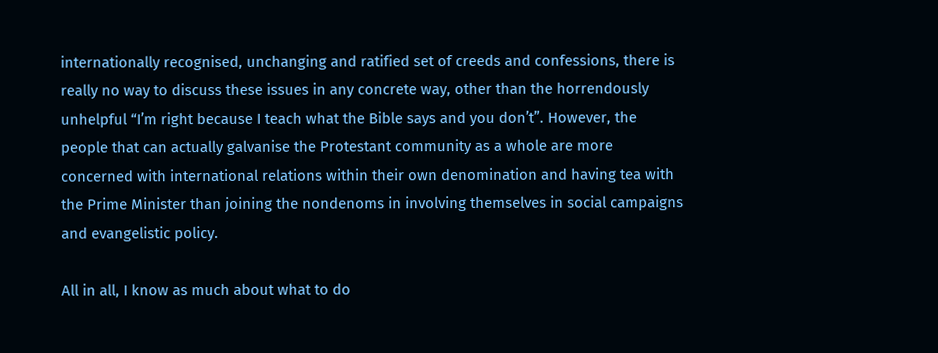internationally recognised, unchanging and ratified set of creeds and confessions, there is really no way to discuss these issues in any concrete way, other than the horrendously unhelpful “I’m right because I teach what the Bible says and you don’t”. However, the people that can actually galvanise the Protestant community as a whole are more concerned with international relations within their own denomination and having tea with the Prime Minister than joining the nondenoms in involving themselves in social campaigns and evangelistic policy.

All in all, I know as much about what to do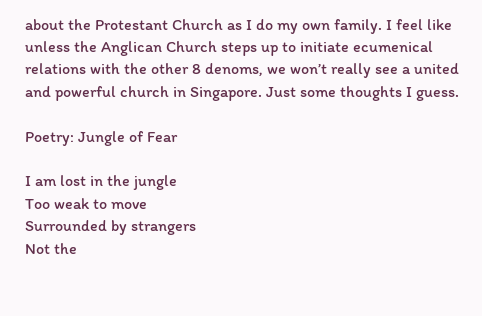about the Protestant Church as I do my own family. I feel like unless the Anglican Church steps up to initiate ecumenical relations with the other 8 denoms, we won’t really see a united and powerful church in Singapore. Just some thoughts I guess.

Poetry: Jungle of Fear

I am lost in the jungle
Too weak to move
Surrounded by strangers
Not the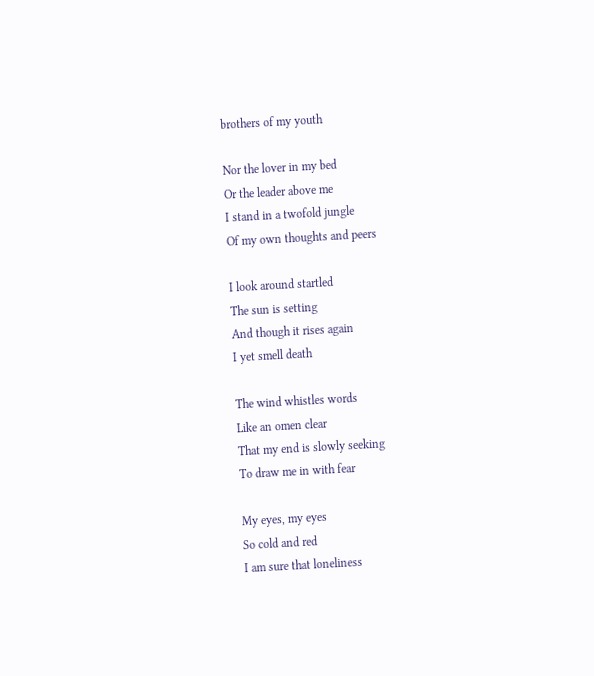brothers of my youth

Nor the lover in my bed
Or the leader above me
I stand in a twofold jungle
Of my own thoughts and peers

I look around startled
The sun is setting
And though it rises again
I yet smell death

The wind whistles words
Like an omen clear
That my end is slowly seeking
To draw me in with fear

My eyes, my eyes
So cold and red
I am sure that loneliness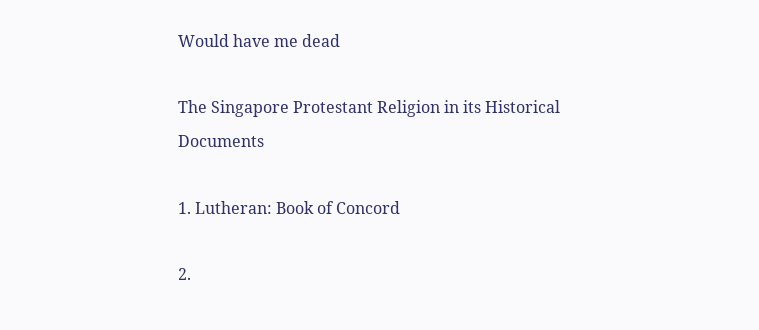Would have me dead

The Singapore Protestant Religion in its Historical Documents

1. Lutheran: Book of Concord

2.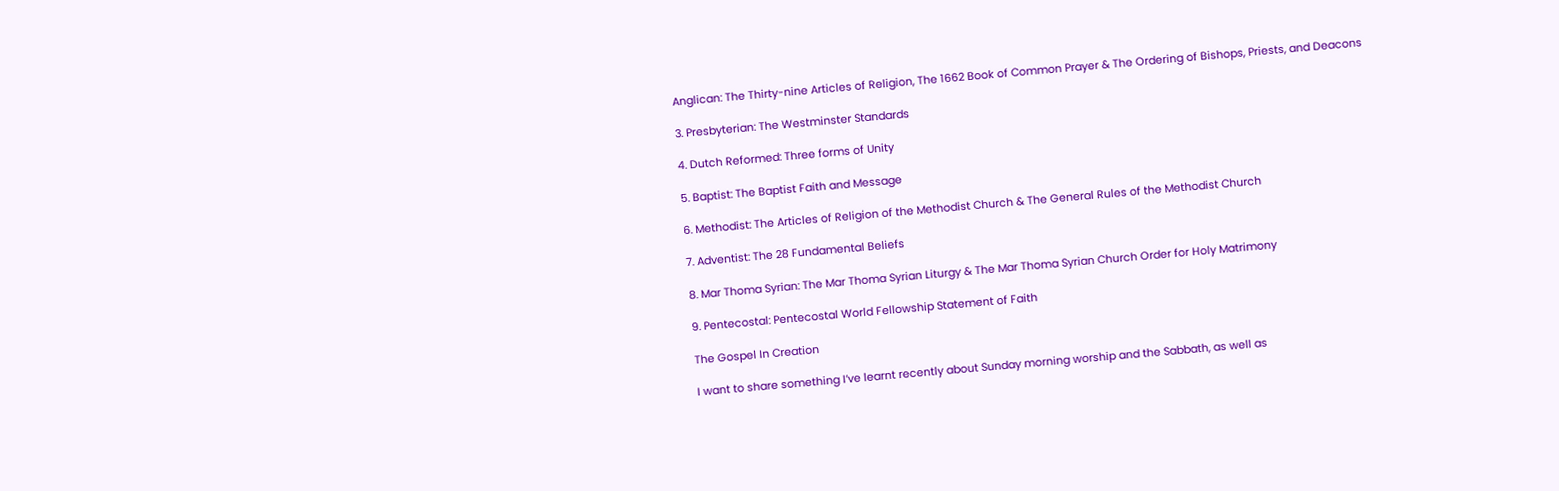Anglican: The Thirty-nine Articles of Religion, The 1662 Book of Common Prayer & The Ordering of Bishops, Priests, and Deacons

3. Presbyterian: The Westminster Standards

4. Dutch Reformed: Three forms of Unity

5. Baptist: The Baptist Faith and Message

6. Methodist: The Articles of Religion of the Methodist Church & The General Rules of the Methodist Church

7. Adventist: The 28 Fundamental Beliefs

8. Mar Thoma Syrian: The Mar Thoma Syrian Liturgy & The Mar Thoma Syrian Church Order for Holy Matrimony

9. Pentecostal: Pentecostal World Fellowship Statement of Faith

The Gospel In Creation

I want to share something I’ve learnt recently about Sunday morning worship and the Sabbath, as well as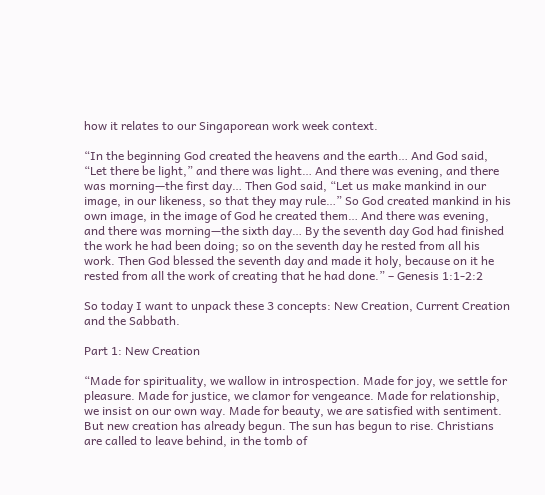how it relates to our Singaporean work week context.

“In the beginning God created the heavens and the earth… And God said, “Let there be light,” and there was light… And there was evening, and there was morning—the first day… Then God said, “Let us make mankind in our image, in our likeness, so that they may rule…” So God created mankind in his own image, in the image of God he created them… And there was evening, and there was morning—the sixth day… By the seventh day God had finished the work he had been doing; so on the seventh day he rested from all his work. Then God blessed the seventh day and made it holy, because on it he rested from all the work of creating that he had done.” – Genesis 1:1-2:2

So today I want to unpack these 3 concepts: New Creation, Current Creation and the Sabbath.

Part 1: New Creation

“Made for spirituality, we wallow in introspection. Made for joy, we settle for pleasure. Made for justice, we clamor for vengeance. Made for relationship, we insist on our own way. Made for beauty, we are satisfied with sentiment. But new creation has already begun. The sun has begun to rise. Christians are called to leave behind, in the tomb of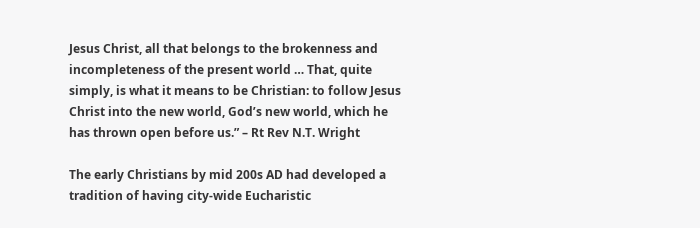Jesus Christ, all that belongs to the brokenness and incompleteness of the present world … That, quite simply, is what it means to be Christian: to follow Jesus Christ into the new world, God’s new world, which he has thrown open before us.” – Rt Rev N.T. Wright

The early Christians by mid 200s AD had developed a tradition of having city-wide Eucharistic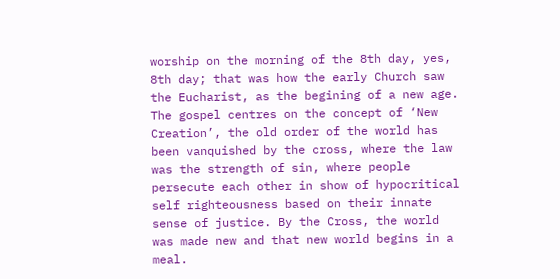worship on the morning of the 8th day, yes, 8th day; that was how the early Church saw the Eucharist, as the begining of a new age. The gospel centres on the concept of ‘New Creation’, the old order of the world has been vanquished by the cross, where the law was the strength of sin, where people persecute each other in show of hypocritical self righteousness based on their innate sense of justice. By the Cross, the world was made new and that new world begins in a meal.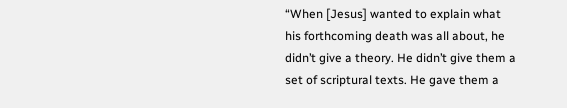“When [Jesus] wanted to explain what his forthcoming death was all about, he didn’t give a theory. He didn’t give them a set of scriptural texts. He gave them a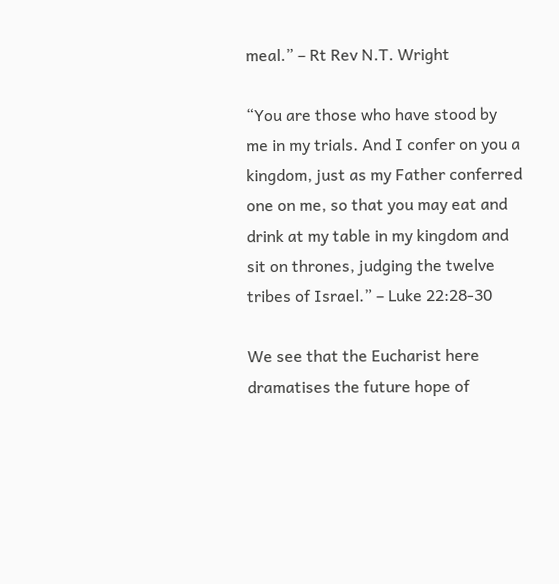meal.” – Rt Rev N.T. Wright

“You are those who have stood by me in my trials. And I confer on you a kingdom, just as my Father conferred one on me, so that you may eat and drink at my table in my kingdom and sit on thrones, judging the twelve tribes of Israel.” – Luke 22:28-30

We see that the Eucharist here dramatises the future hope of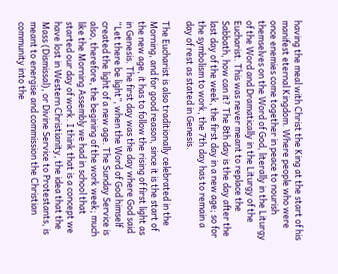having the meal with Christ the King at the start of his manifest eternal Kingdom. Where people who were once enemies come together in peace to nourish themselves on the Word of God, literally in the Liturgy of the Word and Dramatically in the Liturgy of the Eucharist. This was never meant to replace the Sabbath, how can it? The 8th day is the day after the last day of the week, the first day in a new age; so for the symbolism to work, the 7th day has to remain a day of rest as stated in Genesis.

The Eucharist is also traditionally celebrated in the Morning, and for good reason, since it is the start of the new age, it has to follow the rising of first light as in Genesis. The first day was the day where God said “Let there be light”, when the Word of God himself created the light of a new age. The Sunday Service is also, therefore, the begining of the work week; much like the Morning Assembly we had in school that started our day of work. I think that is a concept we have lost in Western Christianity, the idea that the Mass (Dismissal), or Divine Service to Protestants, is meant to energise and commission the Christian community into the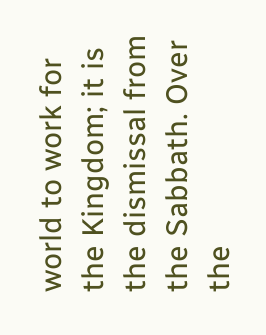world to work for the Kingdom; it is the dismissal from the Sabbath. Over the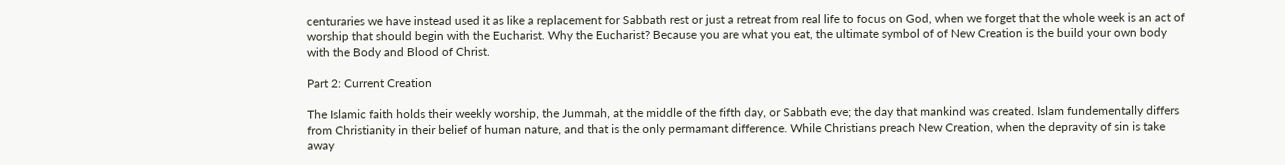centuraries we have instead used it as like a replacement for Sabbath rest or just a retreat from real life to focus on God, when we forget that the whole week is an act of worship that should begin with the Eucharist. Why the Eucharist? Because you are what you eat, the ultimate symbol of of New Creation is the build your own body with the Body and Blood of Christ.

Part 2: Current Creation

The Islamic faith holds their weekly worship, the Jummah, at the middle of the fifth day, or Sabbath eve; the day that mankind was created. Islam fundementally differs from Christianity in their belief of human nature, and that is the only permamant difference. While Christians preach New Creation, when the depravity of sin is take away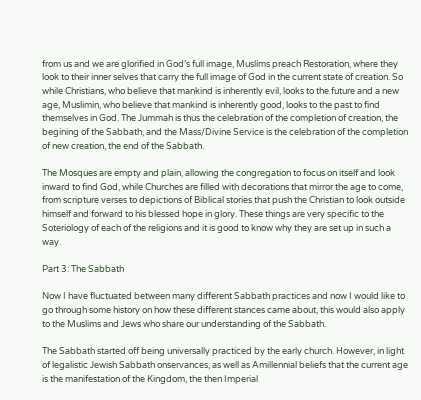from us and we are glorified in God’s full image, Muslims preach Restoration, where they look to their inner selves that carry the full image of God in the current state of creation. So while Christians, who believe that mankind is inherently evil, looks to the future and a new age, Muslimin, who believe that mankind is inherently good, looks to the past to find themselves in God. The Jummah is thus the celebration of the completion of creation, the begining of the Sabbath, and the Mass/Divine Service is the celebration of the completion of new creation, the end of the Sabbath.

The Mosques are empty and plain, allowing the congregation to focus on itself and look inward to find God, while Churches are filled with decorations that mirror the age to come, from scripture verses to depictions of Biblical stories that push the Christian to look outside himself and forward to his blessed hope in glory. These things are very specific to the Soteriology of each of the religions and it is good to know why they are set up in such a way.

Part 3: The Sabbath

Now I have fluctuated between many different Sabbath practices and now I would like to go through some history on how these different stances came about, this would also apply to the Muslims and Jews who share our understanding of the Sabbath.

The Sabbath started off being universally practiced by the early church. However, in light of legalistic Jewish Sabbath onservances, as well as Amillennial beliefs that the current age is the manifestation of the Kingdom, the then Imperial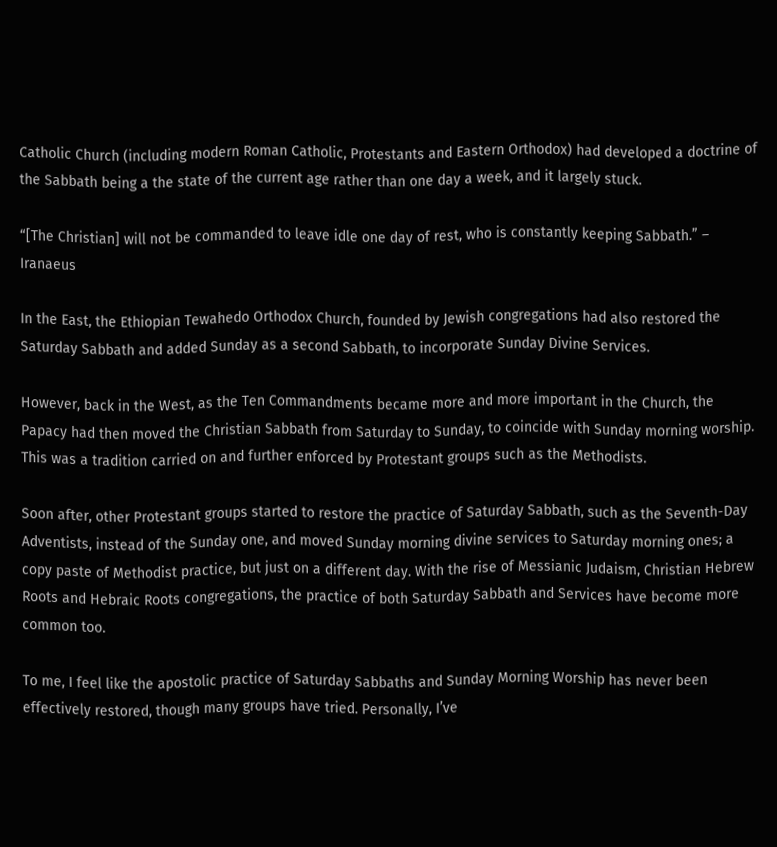Catholic Church (including modern Roman Catholic, Protestants and Eastern Orthodox) had developed a doctrine of the Sabbath being a the state of the current age rather than one day a week, and it largely stuck.

“[The Christian] will not be commanded to leave idle one day of rest, who is constantly keeping Sabbath.” – Iranaeus

In the East, the Ethiopian Tewahedo Orthodox Church, founded by Jewish congregations had also restored the Saturday Sabbath and added Sunday as a second Sabbath, to incorporate Sunday Divine Services.

However, back in the West, as the Ten Commandments became more and more important in the Church, the Papacy had then moved the Christian Sabbath from Saturday to Sunday, to coincide with Sunday morning worship. This was a tradition carried on and further enforced by Protestant groups such as the Methodists.

Soon after, other Protestant groups started to restore the practice of Saturday Sabbath, such as the Seventh-Day Adventists, instead of the Sunday one, and moved Sunday morning divine services to Saturday morning ones; a copy paste of Methodist practice, but just on a different day. With the rise of Messianic Judaism, Christian Hebrew Roots and Hebraic Roots congregations, the practice of both Saturday Sabbath and Services have become more common too.

To me, I feel like the apostolic practice of Saturday Sabbaths and Sunday Morning Worship has never been effectively restored, though many groups have tried. Personally, I’ve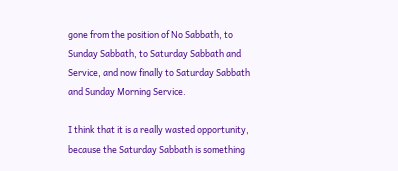gone from the position of No Sabbath, to Sunday Sabbath, to Saturday Sabbath and Service, and now finally to Saturday Sabbath and Sunday Morning Service.

I think that it is a really wasted opportunity, because the Saturday Sabbath is something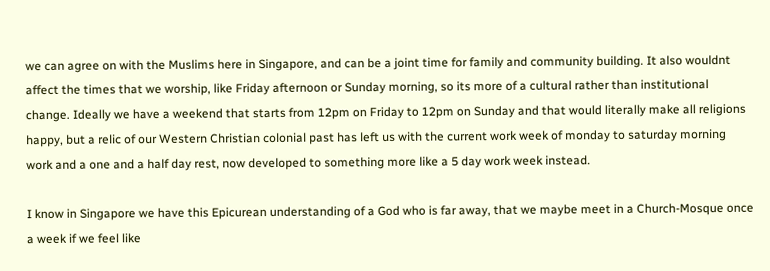we can agree on with the Muslims here in Singapore, and can be a joint time for family and community building. It also wouldnt affect the times that we worship, like Friday afternoon or Sunday morning, so its more of a cultural rather than institutional change. Ideally we have a weekend that starts from 12pm on Friday to 12pm on Sunday and that would literally make all religions happy, but a relic of our Western Christian colonial past has left us with the current work week of monday to saturday morning work and a one and a half day rest, now developed to something more like a 5 day work week instead.

I know in Singapore we have this Epicurean understanding of a God who is far away, that we maybe meet in a Church-Mosque once a week if we feel like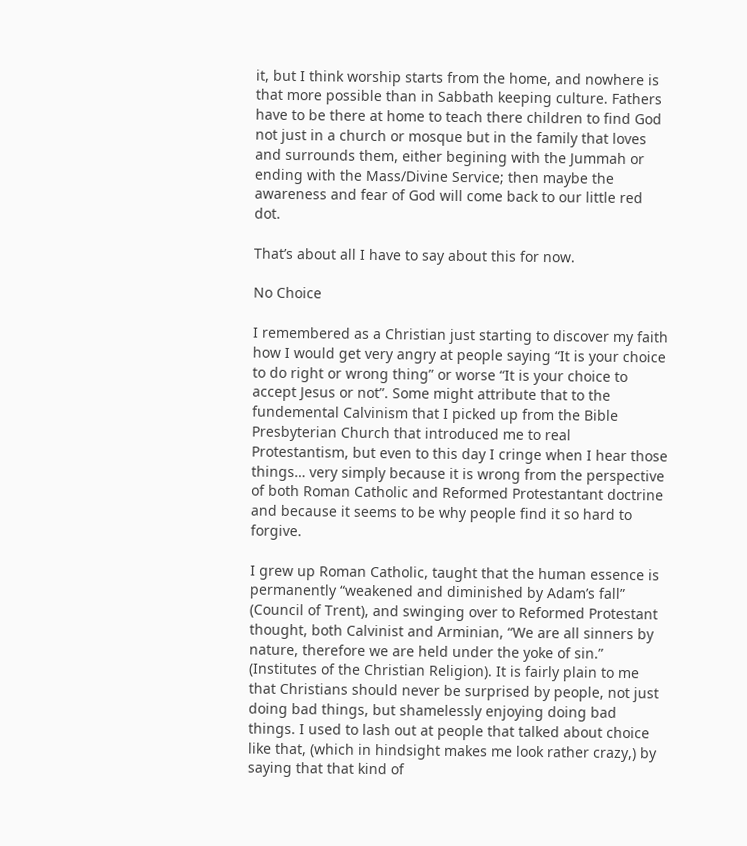it, but I think worship starts from the home, and nowhere is that more possible than in Sabbath keeping culture. Fathers have to be there at home to teach there children to find God not just in a church or mosque but in the family that loves and surrounds them, either begining with the Jummah or ending with the Mass/Divine Service; then maybe the awareness and fear of God will come back to our little red dot.

That’s about all I have to say about this for now.

No Choice

I remembered as a Christian just starting to discover my faith how I would get very angry at people saying “It is your choice to do right or wrong thing” or worse “It is your choice to accept Jesus or not”. Some might attribute that to the fundemental Calvinism that I picked up from the Bible Presbyterian Church that introduced me to real Protestantism, but even to this day I cringe when I hear those things… very simply because it is wrong from the perspective of both Roman Catholic and Reformed Protestantant doctrine and because it seems to be why people find it so hard to forgive.

I grew up Roman Catholic, taught that the human essence is permanently “weakened and diminished by Adam’s fall” (Council of Trent), and swinging over to Reformed Protestant thought, both Calvinist and Arminian, “We are all sinners by nature, therefore we are held under the yoke of sin.” (Institutes of the Christian Religion). It is fairly plain to me that Christians should never be surprised by people, not just doing bad things, but shamelessly enjoying doing bad things. I used to lash out at people that talked about choice like that, (which in hindsight makes me look rather crazy,) by saying that that kind of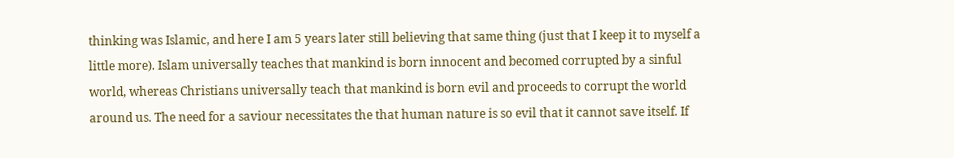thinking was Islamic, and here I am 5 years later still believing that same thing (just that I keep it to myself a little more). Islam universally teaches that mankind is born innocent and becomed corrupted by a sinful world, whereas Christians universally teach that mankind is born evil and proceeds to corrupt the world around us. The need for a saviour necessitates the that human nature is so evil that it cannot save itself. If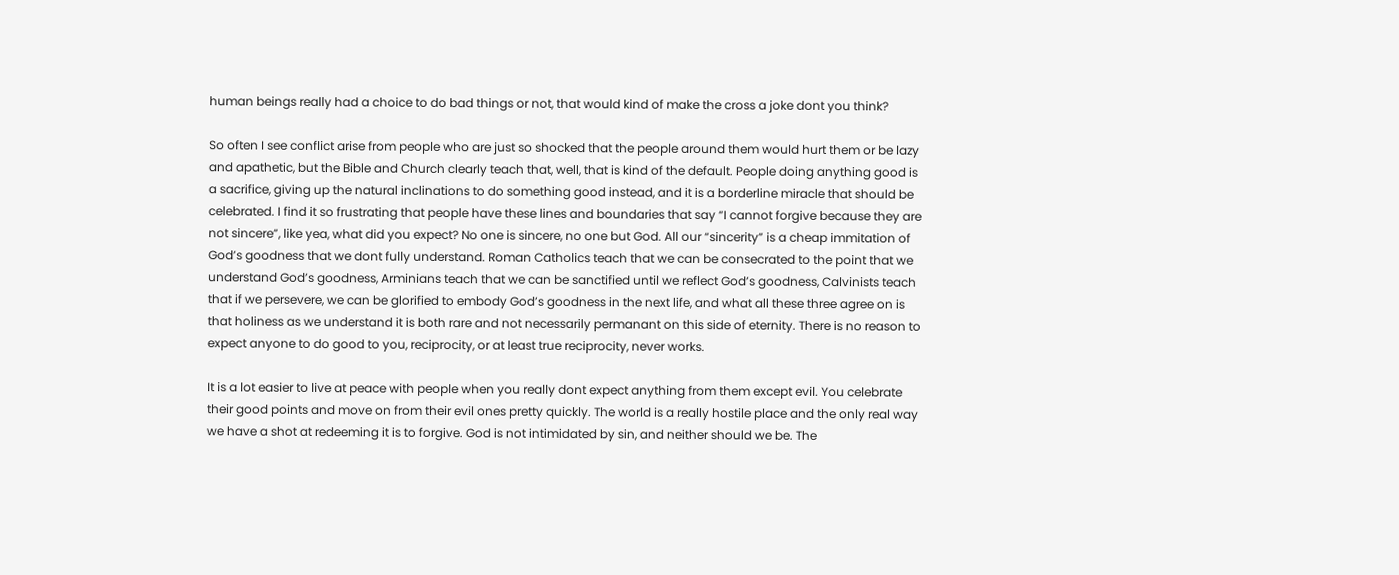human beings really had a choice to do bad things or not, that would kind of make the cross a joke dont you think?

So often I see conflict arise from people who are just so shocked that the people around them would hurt them or be lazy and apathetic, but the Bible and Church clearly teach that, well, that is kind of the default. People doing anything good is a sacrifice, giving up the natural inclinations to do something good instead, and it is a borderline miracle that should be celebrated. I find it so frustrating that people have these lines and boundaries that say “I cannot forgive because they are not sincere”, like yea, what did you expect? No one is sincere, no one but God. All our “sincerity” is a cheap immitation of God’s goodness that we dont fully understand. Roman Catholics teach that we can be consecrated to the point that we understand God’s goodness, Arminians teach that we can be sanctified until we reflect God’s goodness, Calvinists teach that if we persevere, we can be glorified to embody God’s goodness in the next life, and what all these three agree on is that holiness as we understand it is both rare and not necessarily permanant on this side of eternity. There is no reason to expect anyone to do good to you, reciprocity, or at least true reciprocity, never works.

It is a lot easier to live at peace with people when you really dont expect anything from them except evil. You celebrate their good points and move on from their evil ones pretty quickly. The world is a really hostile place and the only real way we have a shot at redeeming it is to forgive. God is not intimidated by sin, and neither should we be. The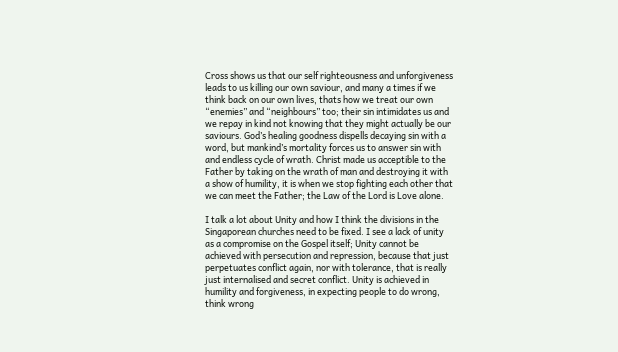Cross shows us that our self righteousness and unforgiveness leads to us killing our own saviour, and many a times if we think back on our own lives, thats how we treat our own “enemies” and “neighbours” too; their sin intimidates us and we repay in kind not knowing that they might actually be our saviours. God’s healing goodness dispells decaying sin with a word, but mankind’s mortality forces us to answer sin with and endless cycle of wrath. Christ made us acceptible to the Father by taking on the wrath of man and destroying it with a show of humility, it is when we stop fighting each other that we can meet the Father; the Law of the Lord is Love alone.

I talk a lot about Unity and how I think the divisions in the Singaporean churches need to be fixed. I see a lack of unity as a compromise on the Gospel itself; Unity cannot be achieved with persecution and repression, because that just perpetuates conflict again, nor with tolerance, that is really just internalised and secret conflict. Unity is achieved in humility and forgiveness, in expecting people to do wrong, think wrong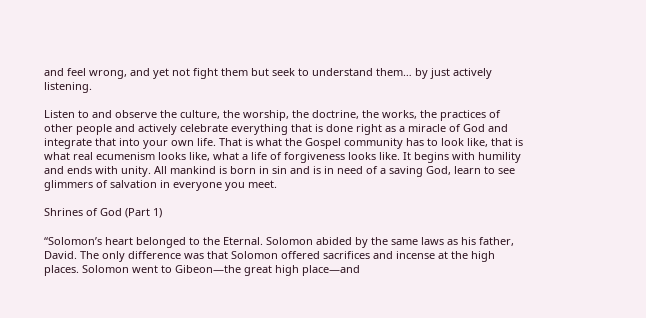and feel wrong, and yet not fight them but seek to understand them… by just actively listening.

Listen to and observe the culture, the worship, the doctrine, the works, the practices of other people and actively celebrate everything that is done right as a miracle of God and integrate that into your own life. That is what the Gospel community has to look like, that is what real ecumenism looks like, what a life of forgiveness looks like. It begins with humility and ends with unity. All mankind is born in sin and is in need of a saving God, learn to see glimmers of salvation in everyone you meet.

Shrines of God (Part 1)

“Solomon’s heart belonged to the Eternal. Solomon abided by the same laws as his father, David. The only difference was that Solomon offered sacrifices and incense at the high places. Solomon went to Gibeon—the great high place—and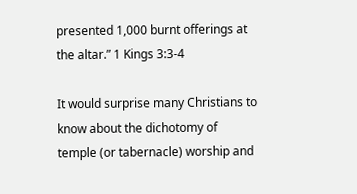presented 1,000 burnt offerings at the altar.” 1 Kings 3:3-4

It would surprise many Christians to know about the dichotomy of temple (or tabernacle) worship and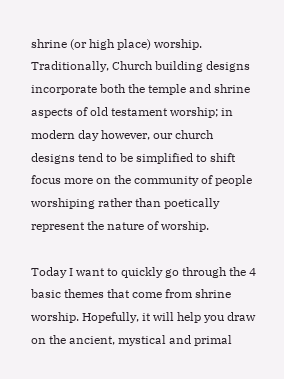shrine (or high place) worship. Traditionally, Church building designs incorporate both the temple and shrine aspects of old testament worship; in modern day however, our church designs tend to be simplified to shift focus more on the community of people worshiping rather than poetically represent the nature of worship.

Today I want to quickly go through the 4 basic themes that come from shrine worship. Hopefully, it will help you draw on the ancient, mystical and primal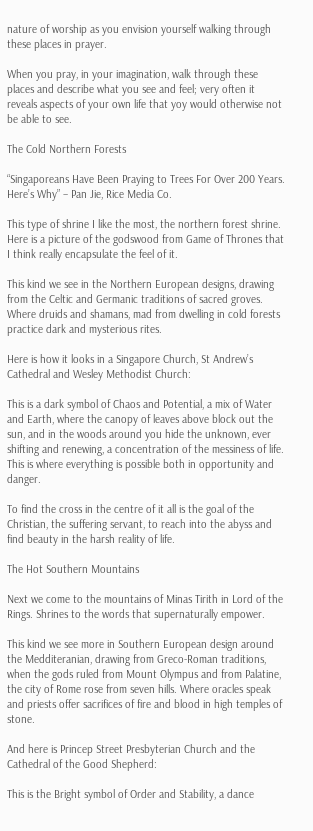nature of worship as you envision yourself walking through these places in prayer.

When you pray, in your imagination, walk through these places and describe what you see and feel; very often it reveals aspects of your own life that yoy would otherwise not be able to see.

The Cold Northern Forests

“Singaporeans Have Been Praying to Trees For Over 200 Years. Here’s Why” – Pan Jie, Rice Media Co.

This type of shrine I like the most, the northern forest shrine. Here is a picture of the godswood from Game of Thrones that I think really encapsulate the feel of it.

This kind we see in the Northern European designs, drawing from the Celtic and Germanic traditions of sacred groves. Where druids and shamans, mad from dwelling in cold forests practice dark and mysterious rites.

Here is how it looks in a Singapore Church, St Andrew’s Cathedral and Wesley Methodist Church:

This is a dark symbol of Chaos and Potential, a mix of Water and Earth, where the canopy of leaves above block out the sun, and in the woods around you hide the unknown, ever shifting and renewing, a concentration of the messiness of life. This is where everything is possible both in opportunity and danger.

To find the cross in the centre of it all is the goal of the Christian, the suffering servant, to reach into the abyss and find beauty in the harsh reality of life.

The Hot Southern Mountains

Next we come to the mountains of Minas Tirith in Lord of the Rings. Shrines to the words that supernaturally empower.

This kind we see more in Southern European design around the Medditeranian, drawing from Greco-Roman traditions, when the gods ruled from Mount Olympus and from Palatine, the city of Rome rose from seven hills. Where oracles speak and priests offer sacrifices of fire and blood in high temples of stone.

And here is Princep Street Presbyterian Church and the Cathedral of the Good Shepherd:

This is the Bright symbol of Order and Stability, a dance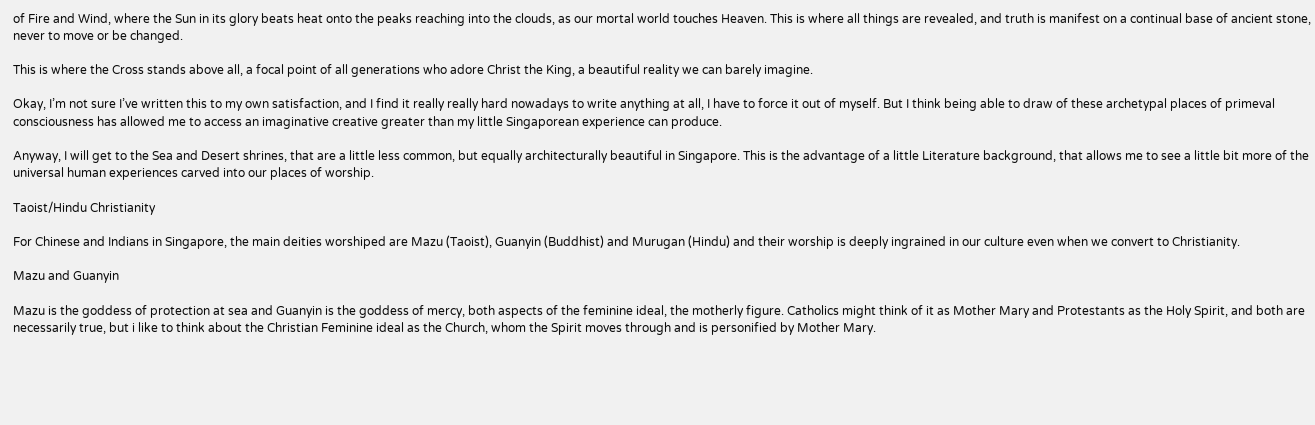of Fire and Wind, where the Sun in its glory beats heat onto the peaks reaching into the clouds, as our mortal world touches Heaven. This is where all things are revealed, and truth is manifest on a continual base of ancient stone, never to move or be changed.

This is where the Cross stands above all, a focal point of all generations who adore Christ the King, a beautiful reality we can barely imagine.

Okay, I’m not sure I’ve written this to my own satisfaction, and I find it really really hard nowadays to write anything at all, I have to force it out of myself. But I think being able to draw of these archetypal places of primeval consciousness has allowed me to access an imaginative creative greater than my little Singaporean experience can produce.

Anyway, I will get to the Sea and Desert shrines, that are a little less common, but equally architecturally beautiful in Singapore. This is the advantage of a little Literature background, that allows me to see a little bit more of the universal human experiences carved into our places of worship.

Taoist/Hindu Christianity

For Chinese and Indians in Singapore, the main deities worshiped are Mazu (Taoist), Guanyin (Buddhist) and Murugan (Hindu) and their worship is deeply ingrained in our culture even when we convert to Christianity.

Mazu and Guanyin

Mazu is the goddess of protection at sea and Guanyin is the goddess of mercy, both aspects of the feminine ideal, the motherly figure. Catholics might think of it as Mother Mary and Protestants as the Holy Spirit, and both are necessarily true, but i like to think about the Christian Feminine ideal as the Church, whom the Spirit moves through and is personified by Mother Mary.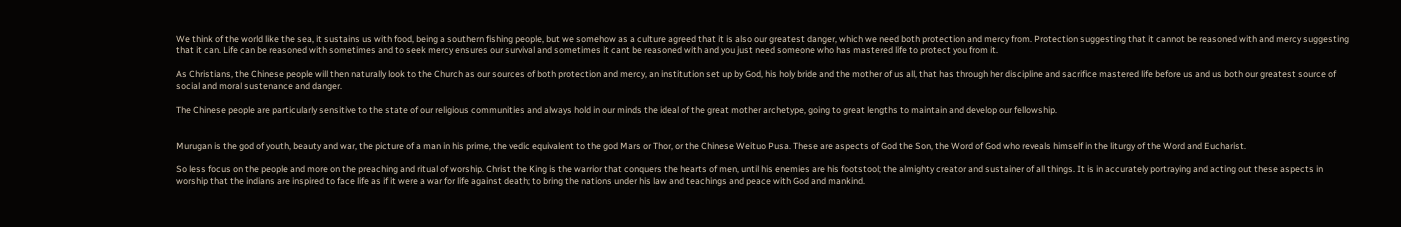We think of the world like the sea, it sustains us with food, being a southern fishing people, but we somehow as a culture agreed that it is also our greatest danger, which we need both protection and mercy from. Protection suggesting that it cannot be reasoned with and mercy suggesting that it can. Life can be reasoned with sometimes and to seek mercy ensures our survival and sometimes it cant be reasoned with and you just need someone who has mastered life to protect you from it.

As Christians, the Chinese people will then naturally look to the Church as our sources of both protection and mercy, an institution set up by God, his holy bride and the mother of us all, that has through her discipline and sacrifice mastered life before us and us both our greatest source of social and moral sustenance and danger.

The Chinese people are particularly sensitive to the state of our religious communities and always hold in our minds the ideal of the great mother archetype, going to great lengths to maintain and develop our fellowship.


Murugan is the god of youth, beauty and war, the picture of a man in his prime, the vedic equivalent to the god Mars or Thor, or the Chinese Weituo Pusa. These are aspects of God the Son, the Word of God who reveals himself in the liturgy of the Word and Eucharist.

So less focus on the people and more on the preaching and ritual of worship. Christ the King is the warrior that conquers the hearts of men, until his enemies are his footstool; the almighty creator and sustainer of all things. It is in accurately portraying and acting out these aspects in worship that the indians are inspired to face life as if it were a war for life against death; to bring the nations under his law and teachings and peace with God and mankind.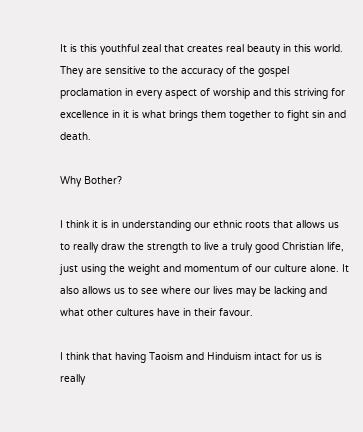It is this youthful zeal that creates real beauty in this world. They are sensitive to the accuracy of the gospel proclamation in every aspect of worship and this striving for excellence in it is what brings them together to fight sin and death.

Why Bother?

I think it is in understanding our ethnic roots that allows us to really draw the strength to live a truly good Christian life, just using the weight and momentum of our culture alone. It also allows us to see where our lives may be lacking and what other cultures have in their favour.

I think that having Taoism and Hinduism intact for us is really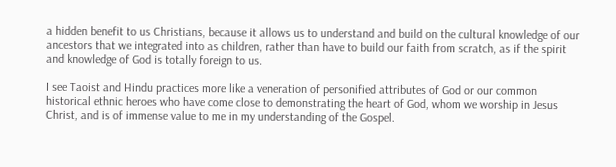a hidden benefit to us Christians, because it allows us to understand and build on the cultural knowledge of our ancestors that we integrated into as children, rather than have to build our faith from scratch, as if the spirit and knowledge of God is totally foreign to us.

I see Taoist and Hindu practices more like a veneration of personified attributes of God or our common historical ethnic heroes who have come close to demonstrating the heart of God, whom we worship in Jesus Christ, and is of immense value to me in my understanding of the Gospel.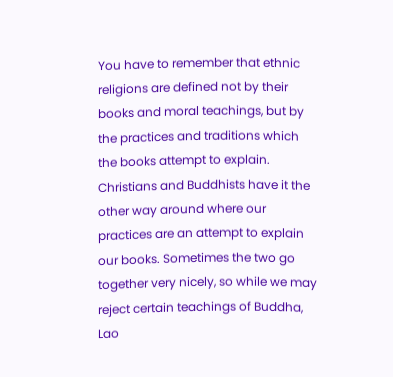You have to remember that ethnic religions are defined not by their books and moral teachings, but by the practices and traditions which the books attempt to explain. Christians and Buddhists have it the other way around where our practices are an attempt to explain our books. Sometimes the two go together very nicely, so while we may reject certain teachings of Buddha, Lao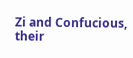Zi and Confucious, their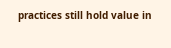practices still hold value in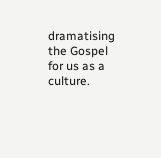dramatising the Gospel for us as a culture.